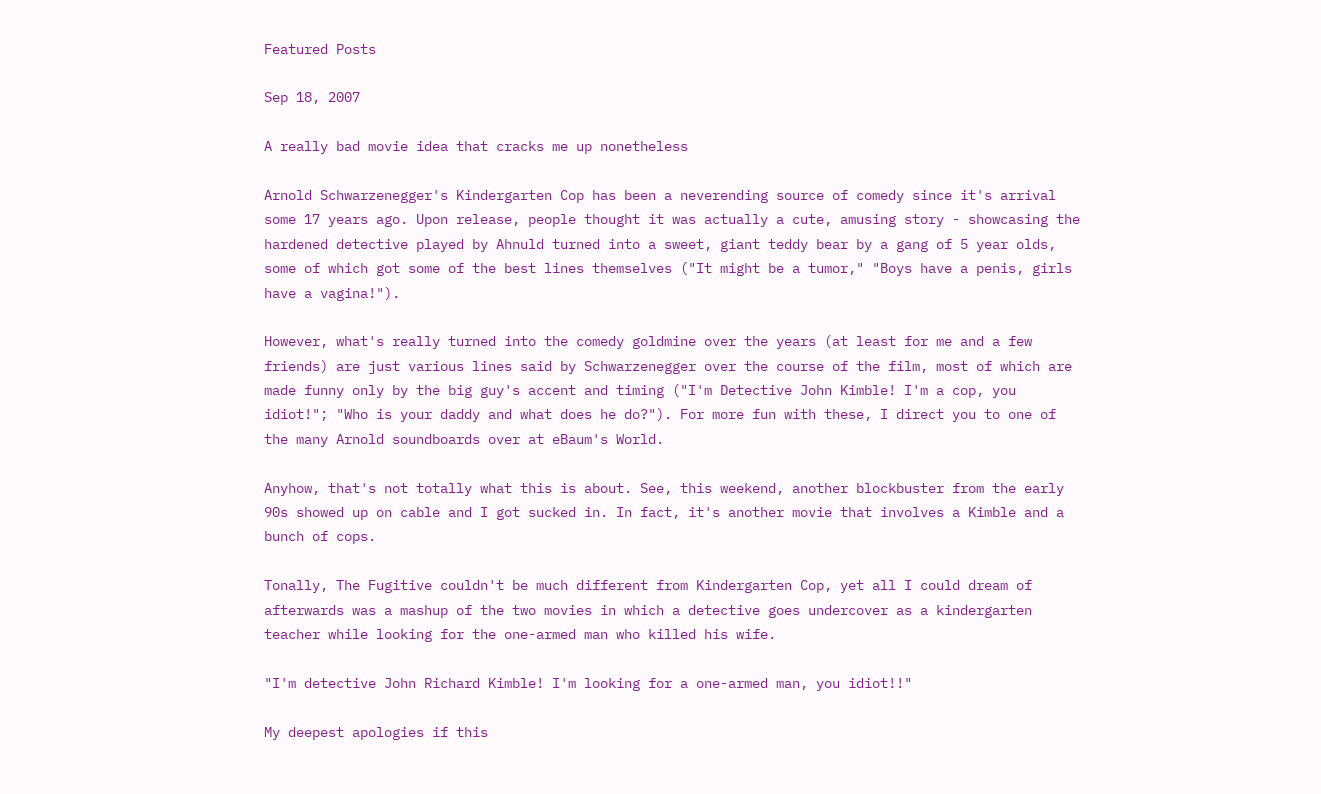Featured Posts

Sep 18, 2007

A really bad movie idea that cracks me up nonetheless

Arnold Schwarzenegger's Kindergarten Cop has been a neverending source of comedy since it's arrival some 17 years ago. Upon release, people thought it was actually a cute, amusing story - showcasing the hardened detective played by Ahnuld turned into a sweet, giant teddy bear by a gang of 5 year olds, some of which got some of the best lines themselves ("It might be a tumor," "Boys have a penis, girls have a vagina!").

However, what's really turned into the comedy goldmine over the years (at least for me and a few friends) are just various lines said by Schwarzenegger over the course of the film, most of which are made funny only by the big guy's accent and timing ("I'm Detective John Kimble! I'm a cop, you idiot!"; "Who is your daddy and what does he do?"). For more fun with these, I direct you to one of the many Arnold soundboards over at eBaum's World.

Anyhow, that's not totally what this is about. See, this weekend, another blockbuster from the early 90s showed up on cable and I got sucked in. In fact, it's another movie that involves a Kimble and a bunch of cops.

Tonally, The Fugitive couldn't be much different from Kindergarten Cop, yet all I could dream of afterwards was a mashup of the two movies in which a detective goes undercover as a kindergarten teacher while looking for the one-armed man who killed his wife.

"I'm detective John Richard Kimble! I'm looking for a one-armed man, you idiot!!"

My deepest apologies if this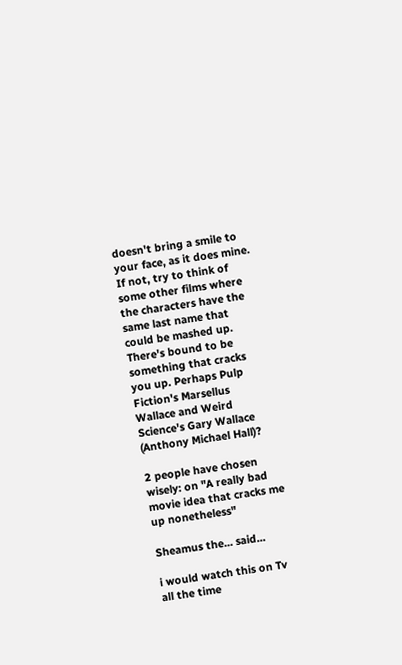doesn't bring a smile to your face, as it does mine. If not, try to think of some other films where the characters have the same last name that could be mashed up. There's bound to be something that cracks you up. Perhaps Pulp Fiction's Marsellus Wallace and Weird Science's Gary Wallace (Anthony Michael Hall)?

2 people have chosen wisely: on "A really bad movie idea that cracks me up nonetheless"

Sheamus the... said...

i would watch this on Tv all the time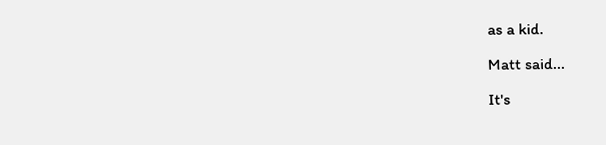as a kid.

Matt said...

It's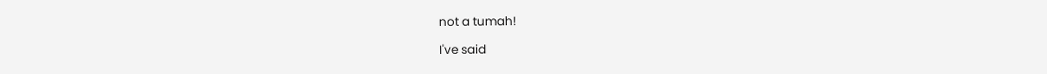not a tumah!

I've said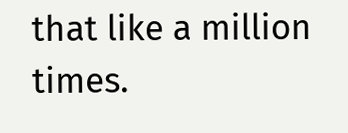that like a million times.